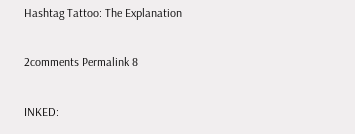Hashtag Tattoo: The Explanation

2comments Permalink 8

INKED: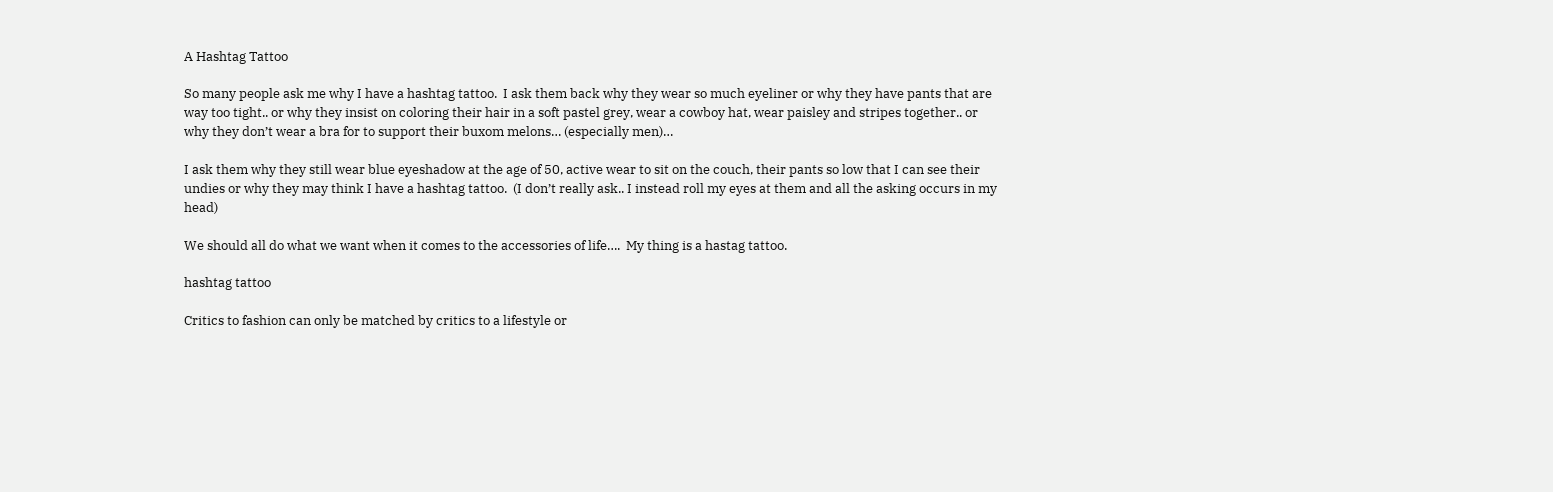A Hashtag Tattoo

So many people ask me why I have a hashtag tattoo.  I ask them back why they wear so much eyeliner or why they have pants that are way too tight.. or why they insist on coloring their hair in a soft pastel grey, wear a cowboy hat, wear paisley and stripes together.. or why they don’t wear a bra for to support their buxom melons… (especially men)…

I ask them why they still wear blue eyeshadow at the age of 50, active wear to sit on the couch, their pants so low that I can see their undies or why they may think I have a hashtag tattoo.  (I don’t really ask.. I instead roll my eyes at them and all the asking occurs in my head)

We should all do what we want when it comes to the accessories of life….  My thing is a hastag tattoo.

hashtag tattoo

Critics to fashion can only be matched by critics to a lifestyle or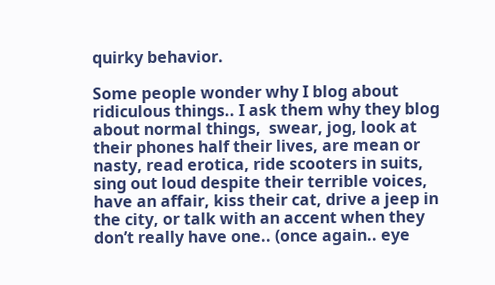quirky behavior.

Some people wonder why I blog about ridiculous things.. I ask them why they blog about normal things,  swear, jog, look at their phones half their lives, are mean or nasty, read erotica, ride scooters in suits, sing out loud despite their terrible voices, have an affair, kiss their cat, drive a jeep in the city, or talk with an accent when they don’t really have one.. (once again.. eye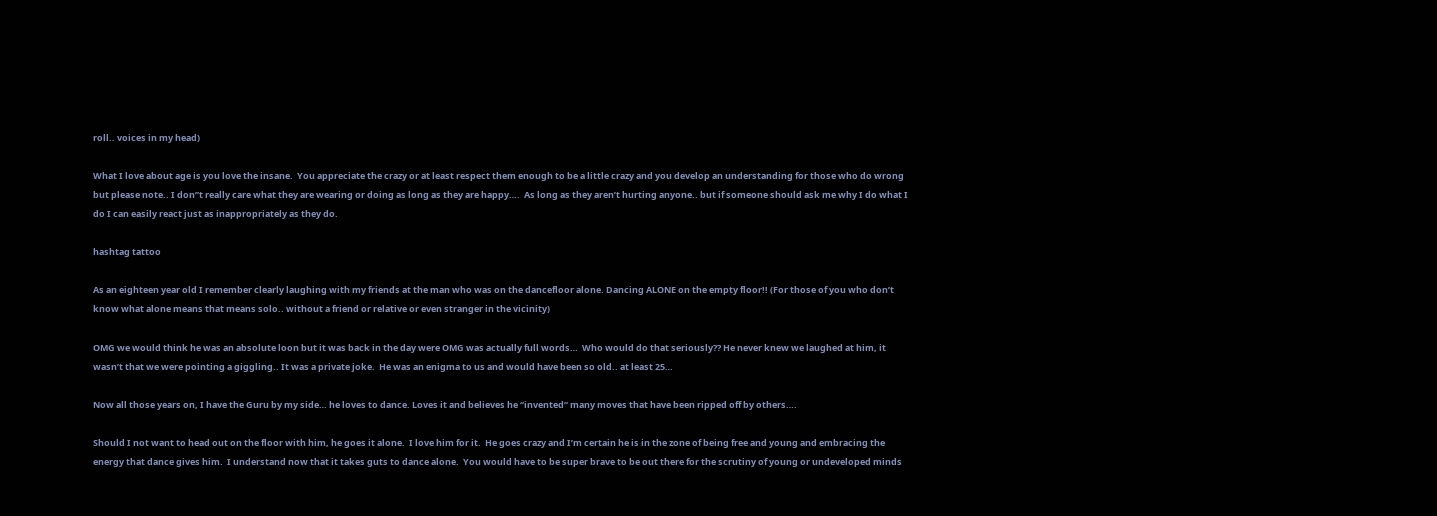roll.. voices in my head)

What I love about age is you love the insane.  You appreciate the crazy or at least respect them enough to be a little crazy and you develop an understanding for those who do wrong but please note.. I don”t really care what they are wearing or doing as long as they are happy….  As long as they aren’t hurting anyone.. but if someone should ask me why I do what I do I can easily react just as inappropriately as they do.

hashtag tattoo

As an eighteen year old I remember clearly laughing with my friends at the man who was on the dancefloor alone. Dancing ALONE on the empty floor!! (For those of you who don’t know what alone means that means solo.. without a friend or relative or even stranger in the vicinity)

OMG we would think he was an absolute loon but it was back in the day were OMG was actually full words…  Who would do that seriously?? He never knew we laughed at him, it wasn’t that we were pointing a giggling.. It was a private joke.  He was an enigma to us and would have been so old.. at least 25…

Now all those years on, I have the Guru by my side… he loves to dance. Loves it and believes he “invented” many moves that have been ripped off by others….

Should I not want to head out on the floor with him, he goes it alone.  I love him for it.  He goes crazy and I’m certain he is in the zone of being free and young and embracing the energy that dance gives him.  I understand now that it takes guts to dance alone.  You would have to be super brave to be out there for the scrutiny of young or undeveloped minds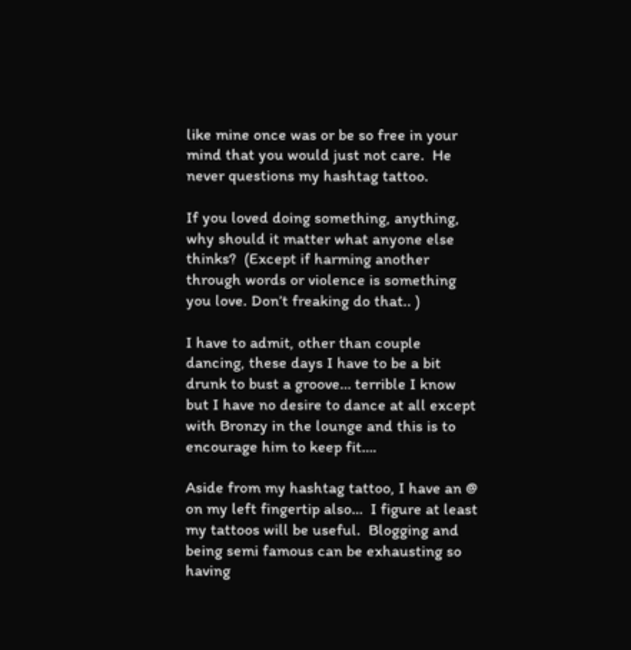like mine once was or be so free in your mind that you would just not care.  He never questions my hashtag tattoo.

If you loved doing something, anything, why should it matter what anyone else thinks?  (Except if harming another through words or violence is something you love. Don’t freaking do that.. )

I have to admit, other than couple dancing, these days I have to be a bit drunk to bust a groove… terrible I know but I have no desire to dance at all except with Bronzy in the lounge and this is to encourage him to keep fit….

Aside from my hashtag tattoo, I have an @ on my left fingertip also…  I figure at least my tattoos will be useful.  Blogging and being semi famous can be exhausting so having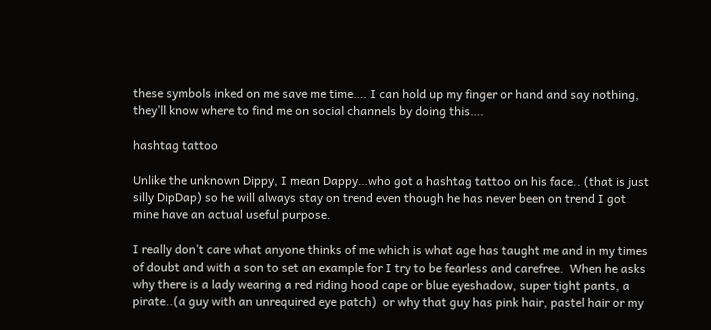these symbols inked on me save me time…. I can hold up my finger or hand and say nothing, they’ll know where to find me on social channels by doing this….

hashtag tattoo

Unlike the unknown Dippy, I mean Dappy…who got a hashtag tattoo on his face.. (that is just silly DipDap) so he will always stay on trend even though he has never been on trend I got mine have an actual useful purpose.

I really don’t care what anyone thinks of me which is what age has taught me and in my times of doubt and with a son to set an example for I try to be fearless and carefree.  When he asks why there is a lady wearing a red riding hood cape or blue eyeshadow, super tight pants, a pirate..(a guy with an unrequired eye patch)  or why that guy has pink hair, pastel hair or my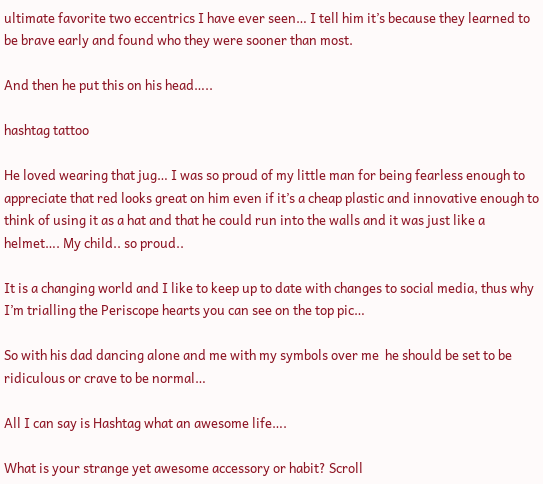ultimate favorite two eccentrics I have ever seen… I tell him it’s because they learned to be brave early and found who they were sooner than most.

And then he put this on his head…..

hashtag tattoo

He loved wearing that jug… I was so proud of my little man for being fearless enough to appreciate that red looks great on him even if it’s a cheap plastic and innovative enough to think of using it as a hat and that he could run into the walls and it was just like a helmet…. My child.. so proud..

It is a changing world and I like to keep up to date with changes to social media, thus why I’m trialling the Periscope hearts you can see on the top pic…

So with his dad dancing alone and me with my symbols over me  he should be set to be ridiculous or crave to be normal…

All I can say is Hashtag what an awesome life….

What is your strange yet awesome accessory or habit? Scroll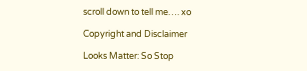scroll down to tell me…. xo

Copyright and Disclaimer

Looks Matter: So Stop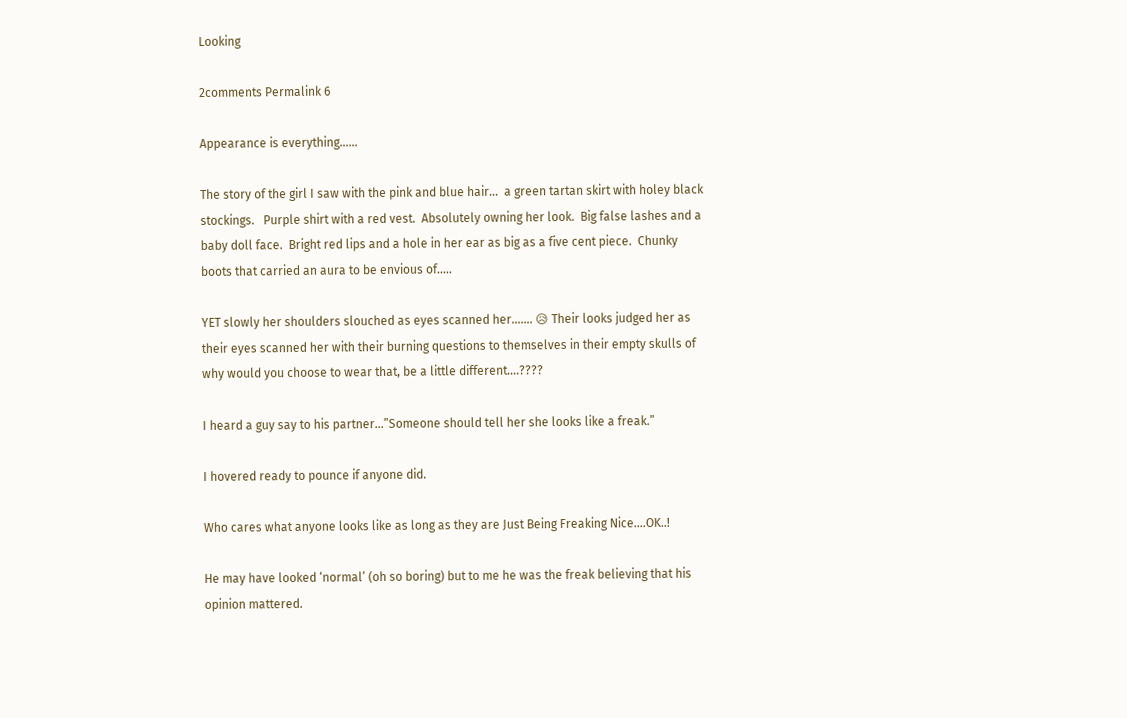Looking

2comments Permalink 6

Appearance is everything……

The story of the girl I saw with the pink and blue hair…  a green tartan skirt with holey black stockings.   Purple shirt with a red vest.  Absolutely owning her look.  Big false lashes and a baby doll face.  Bright red lips and a hole in her ear as big as a five cent piece.  Chunky boots that carried an aura to be envious of…..

YET slowly her shoulders slouched as eyes scanned her……. 😥 Their looks judged her as their eyes scanned her with their burning questions to themselves in their empty skulls of why would you choose to wear that, be a little different….????

I heard a guy say to his partner…”Someone should tell her she looks like a freak.”

I hovered ready to pounce if anyone did.

Who cares what anyone looks like as long as they are Just Being Freaking Nice….OK..!

He may have looked ‘normal’ (oh so boring) but to me he was the freak believing that his opinion mattered.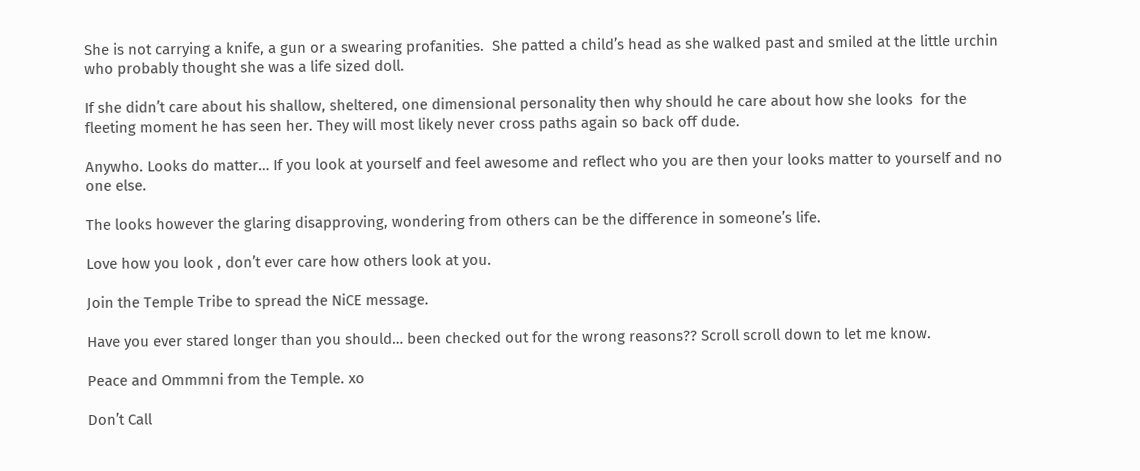She is not carrying a knife, a gun or a swearing profanities.  She patted a child’s head as she walked past and smiled at the little urchin who probably thought she was a life sized doll.

If she didn’t care about his shallow, sheltered, one dimensional personality then why should he care about how she looks  for the fleeting moment he has seen her. They will most likely never cross paths again so back off dude.

Anywho. Looks do matter… If you look at yourself and feel awesome and reflect who you are then your looks matter to yourself and no one else.

The looks however the glaring disapproving, wondering from others can be the difference in someone’s life.

Love how you look , don’t ever care how others look at you.

Join the Temple Tribe to spread the NiCE message.

Have you ever stared longer than you should… been checked out for the wrong reasons?? Scroll scroll down to let me know.

Peace and Ommmni from the Temple. xo

Don’t Call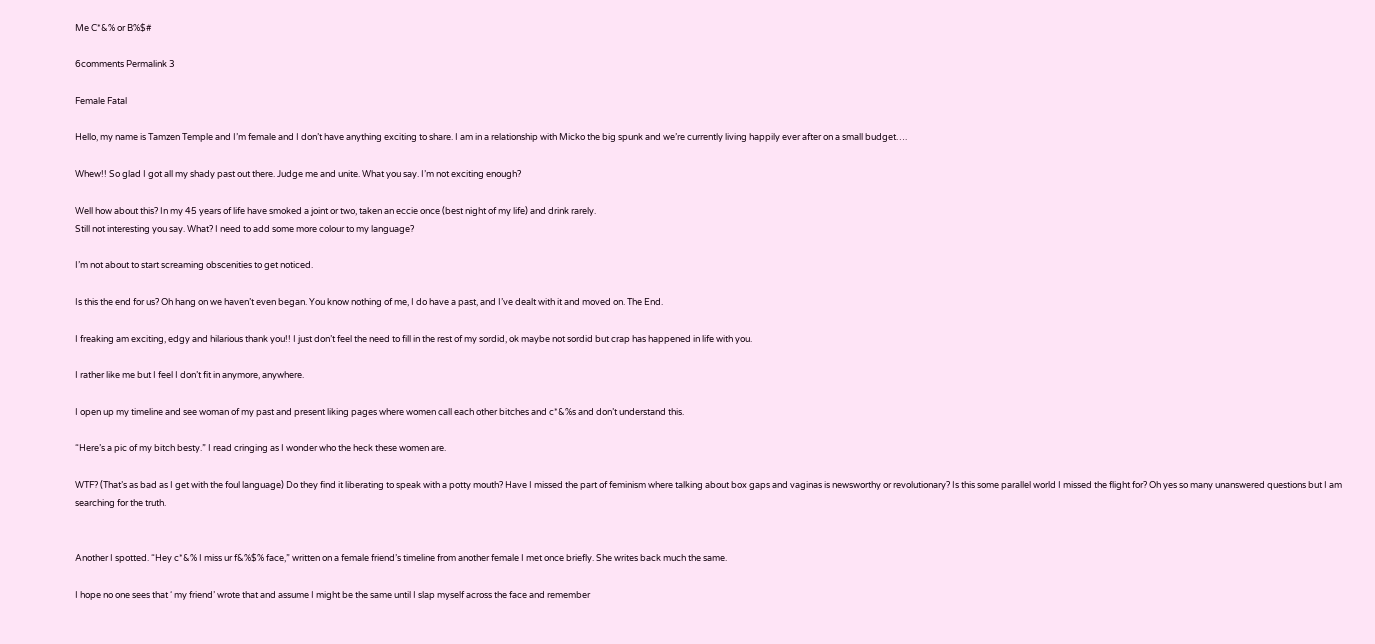Me C*&% or B%$#

6comments Permalink 3

Female Fatal

Hello, my name is Tamzen Temple and I’m female and I don’t have anything exciting to share. I am in a relationship with Micko the big spunk and we’re currently living happily ever after on a small budget….

Whew!! So glad I got all my shady past out there. Judge me and unite. What you say. I’m not exciting enough?

Well how about this? In my 45 years of life have smoked a joint or two, taken an eccie once (best night of my life) and drink rarely.
Still not interesting you say. What? I need to add some more colour to my language?

I’m not about to start screaming obscenities to get noticed.

Is this the end for us? Oh hang on we haven’t even began. You know nothing of me, I do have a past, and I’ve dealt with it and moved on. The End.

I freaking am exciting, edgy and hilarious thank you!! I just don’t feel the need to fill in the rest of my sordid, ok maybe not sordid but crap has happened in life with you.

I rather like me but I feel I don’t fit in anymore, anywhere.

I open up my timeline and see woman of my past and present liking pages where women call each other bitches and c*&%s and don’t understand this.

“Here’s a pic of my bitch besty.” I read cringing as I wonder who the heck these women are.

WTF? (That’s as bad as I get with the foul language) Do they find it liberating to speak with a potty mouth? Have I missed the part of feminism where talking about box gaps and vaginas is newsworthy or revolutionary? Is this some parallel world I missed the flight for? Oh yes so many unanswered questions but I am searching for the truth.


Another I spotted. “Hey c*&% I miss ur f&%$% face,” written on a female friend’s timeline from another female I met once briefly. She writes back much the same.

I hope no one sees that ‘ my friend’ wrote that and assume I might be the same until I slap myself across the face and remember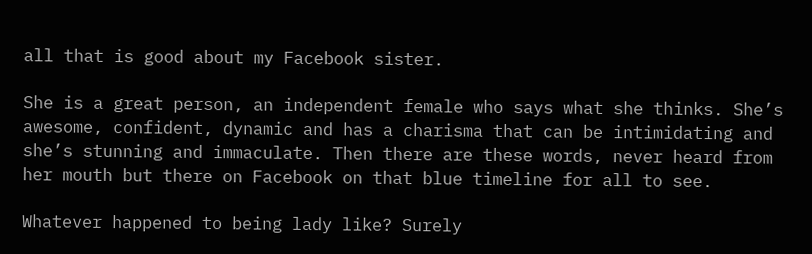all that is good about my Facebook sister.

She is a great person, an independent female who says what she thinks. She’s awesome, confident, dynamic and has a charisma that can be intimidating and she’s stunning and immaculate. Then there are these words, never heard from her mouth but there on Facebook on that blue timeline for all to see.

Whatever happened to being lady like? Surely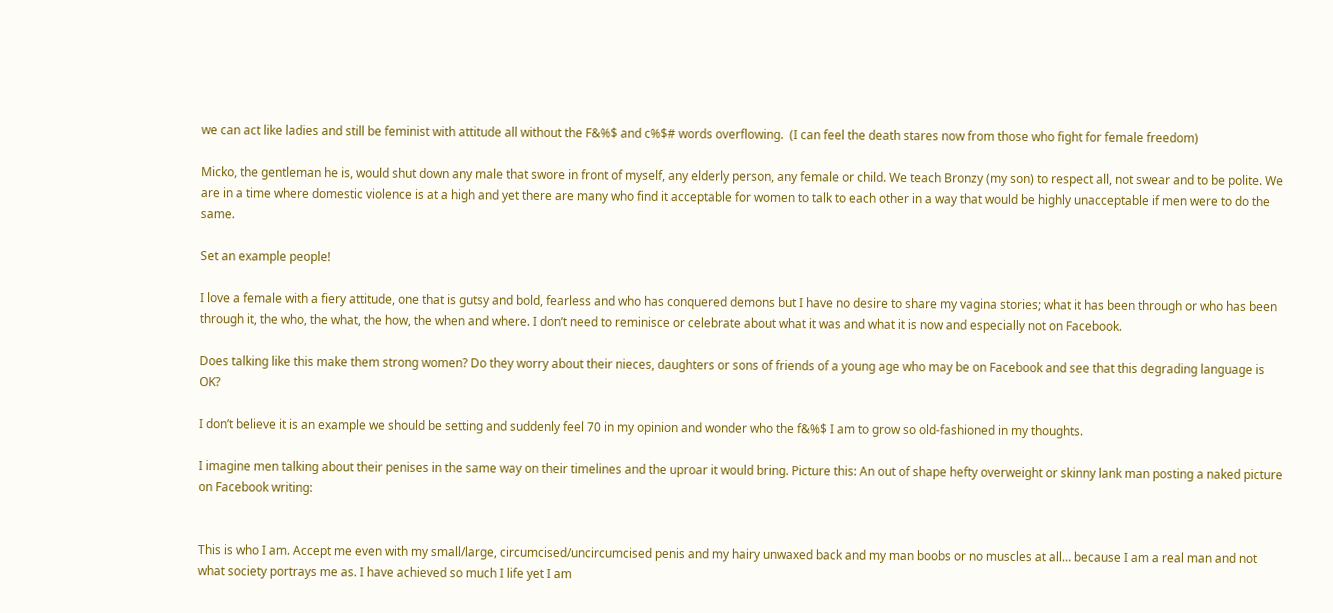we can act like ladies and still be feminist with attitude all without the F&%$ and c%$# words overflowing.  (I can feel the death stares now from those who fight for female freedom)

Micko, the gentleman he is, would shut down any male that swore in front of myself, any elderly person, any female or child. We teach Bronzy (my son) to respect all, not swear and to be polite. We are in a time where domestic violence is at a high and yet there are many who find it acceptable for women to talk to each other in a way that would be highly unacceptable if men were to do the same.

Set an example people!

I love a female with a fiery attitude, one that is gutsy and bold, fearless and who has conquered demons but I have no desire to share my vagina stories; what it has been through or who has been through it, the who, the what, the how, the when and where. I don’t need to reminisce or celebrate about what it was and what it is now and especially not on Facebook.

Does talking like this make them strong women? Do they worry about their nieces, daughters or sons of friends of a young age who may be on Facebook and see that this degrading language is OK?

I don’t believe it is an example we should be setting and suddenly feel 70 in my opinion and wonder who the f&%$ I am to grow so old-fashioned in my thoughts.

I imagine men talking about their penises in the same way on their timelines and the uproar it would bring. Picture this: An out of shape hefty overweight or skinny lank man posting a naked picture on Facebook writing:


This is who I am. Accept me even with my small/large, circumcised/uncircumcised penis and my hairy unwaxed back and my man boobs or no muscles at all… because I am a real man and not what society portrays me as. I have achieved so much I life yet I am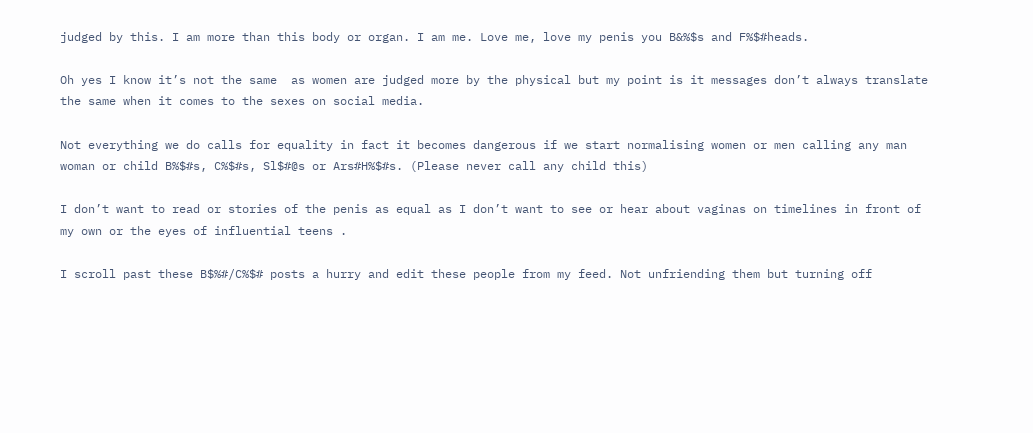judged by this. I am more than this body or organ. I am me. Love me, love my penis you B&%$s and F%$#heads.

Oh yes I know it’s not the same  as women are judged more by the physical but my point is it messages don’t always translate the same when it comes to the sexes on social media.

Not everything we do calls for equality in fact it becomes dangerous if we start normalising women or men calling any man woman or child B%$#s, C%$#s, Sl$#@s or Ars#H%$#s. (Please never call any child this)

I don’t want to read or stories of the penis as equal as I don’t want to see or hear about vaginas on timelines in front of my own or the eyes of influential teens .

I scroll past these B$%#/C%$# posts a hurry and edit these people from my feed. Not unfriending them but turning off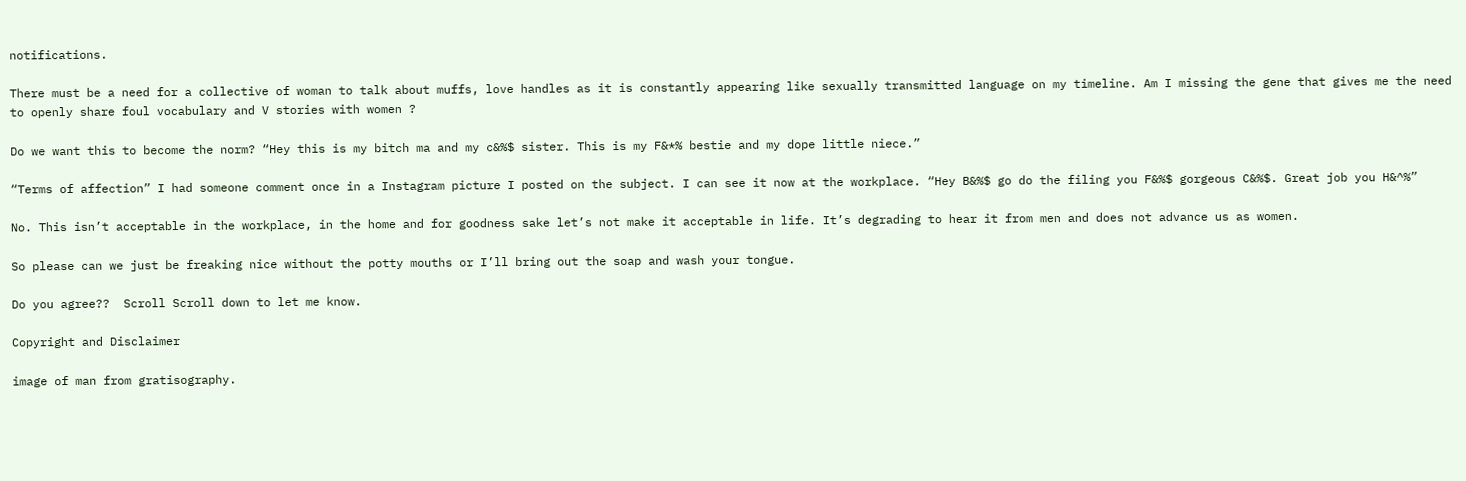notifications.

There must be a need for a collective of woman to talk about muffs, love handles as it is constantly appearing like sexually transmitted language on my timeline. Am I missing the gene that gives me the need to openly share foul vocabulary and V stories with women ?

Do we want this to become the norm? “Hey this is my bitch ma and my c&%$ sister. This is my F&*% bestie and my dope little niece.”

“Terms of affection” I had someone comment once in a Instagram picture I posted on the subject. I can see it now at the workplace. “Hey B&%$ go do the filing you F&%$ gorgeous C&%$. Great job you H&^%”

No. This isn’t acceptable in the workplace, in the home and for goodness sake let’s not make it acceptable in life. It’s degrading to hear it from men and does not advance us as women.

So please can we just be freaking nice without the potty mouths or I’ll bring out the soap and wash your tongue.

Do you agree??  Scroll Scroll down to let me know.

Copyright and Disclaimer

image of man from gratisography.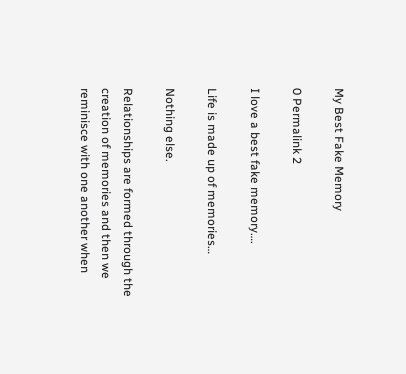My Best Fake Memory

0 Permalink 2

I love a best fake memory….

Life is made up of memories…

Nothing else.

Relationships are formed through the creation of memories and then we reminisce with one another when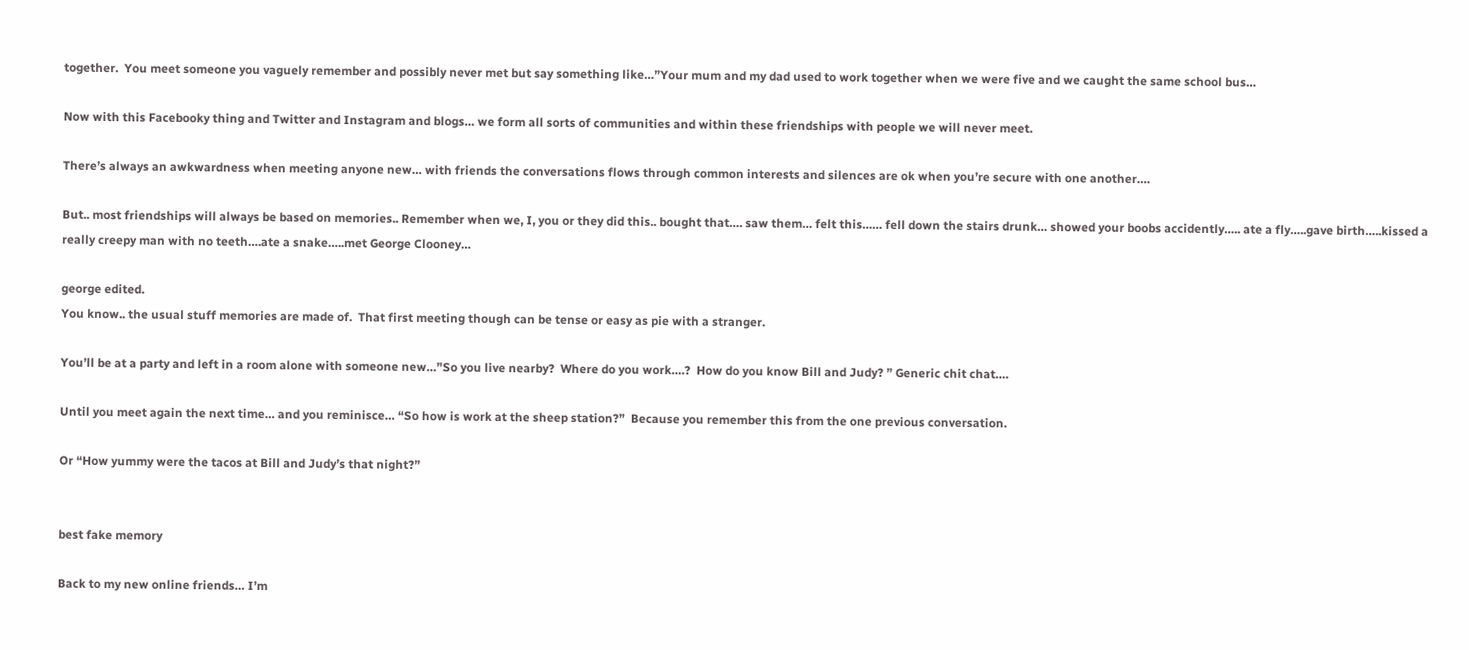together.  You meet someone you vaguely remember and possibly never met but say something like…”Your mum and my dad used to work together when we were five and we caught the same school bus…

Now with this Facebooky thing and Twitter and Instagram and blogs… we form all sorts of communities and within these friendships with people we will never meet.

There’s always an awkwardness when meeting anyone new… with friends the conversations flows through common interests and silences are ok when you’re secure with one another….

But.. most friendships will always be based on memories.. Remember when we, I, you or they did this.. bought that…. saw them… felt this…… fell down the stairs drunk… showed your boobs accidently….. ate a fly…..gave birth…..kissed a really creepy man with no teeth….ate a snake…..met George Clooney…

george edited.
You know.. the usual stuff memories are made of.  That first meeting though can be tense or easy as pie with a stranger.

You’ll be at a party and left in a room alone with someone new…”So you live nearby?  Where do you work….?  How do you know Bill and Judy? ” Generic chit chat….

Until you meet again the next time… and you reminisce… “So how is work at the sheep station?”  Because you remember this from the one previous conversation.

Or “How yummy were the tacos at Bill and Judy’s that night?”


best fake memory

Back to my new online friends… I’m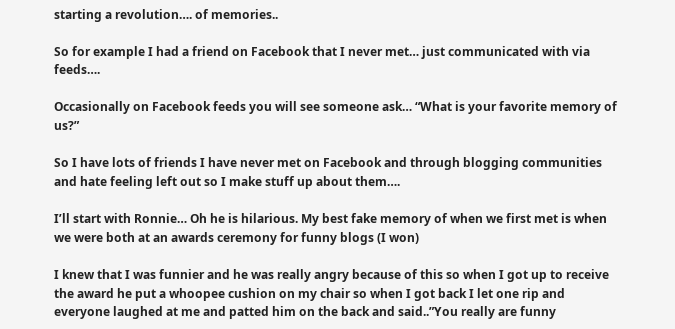starting a revolution…. of memories..

So for example I had a friend on Facebook that I never met… just communicated with via feeds….

Occasionally on Facebook feeds you will see someone ask… “What is your favorite memory of us?”

So I have lots of friends I have never met on Facebook and through blogging communities and hate feeling left out so I make stuff up about them….

I’ll start with Ronnie… Oh he is hilarious. My best fake memory of when we first met is when we were both at an awards ceremony for funny blogs (I won)

I knew that I was funnier and he was really angry because of this so when I got up to receive the award he put a whoopee cushion on my chair so when I got back I let one rip and everyone laughed at me and patted him on the back and said..”You really are funny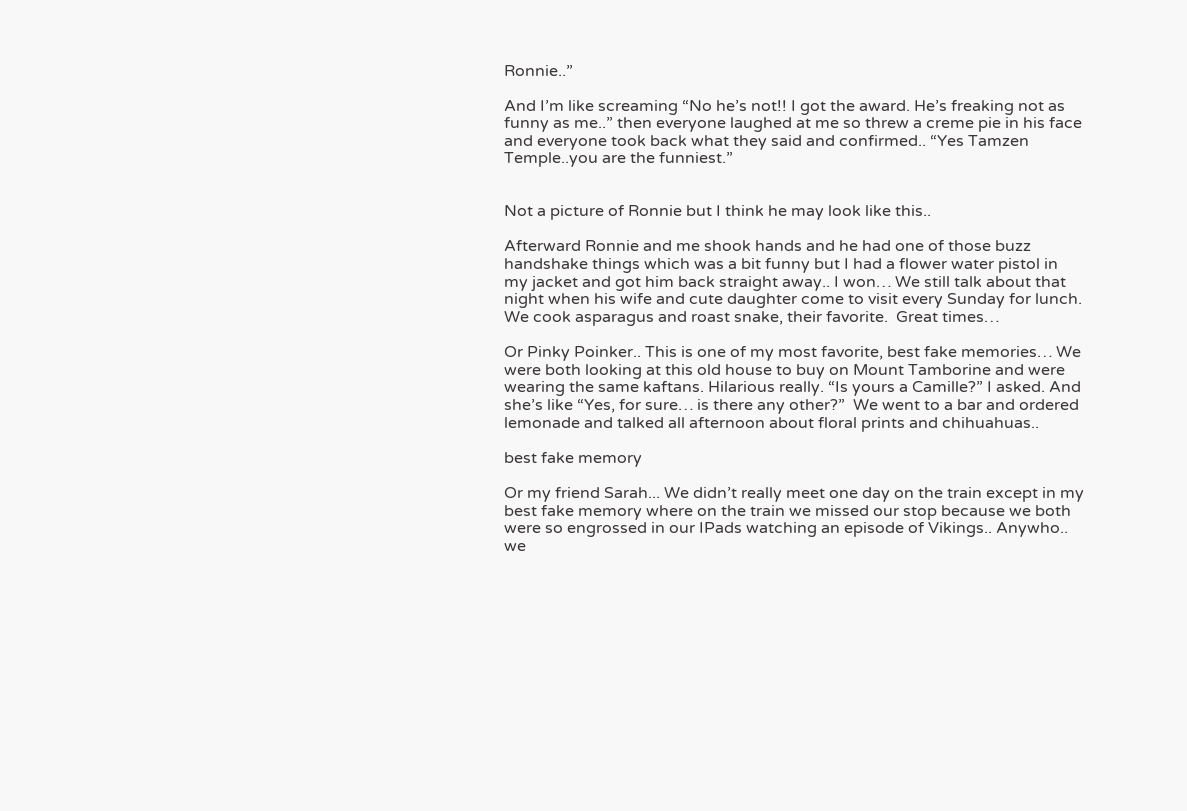Ronnie..”

And I’m like screaming “No he’s not!! I got the award. He’s freaking not as funny as me..” then everyone laughed at me so threw a creme pie in his face and everyone took back what they said and confirmed.. “Yes Tamzen Temple..you are the funniest.”


Not a picture of Ronnie but I think he may look like this..

Afterward Ronnie and me shook hands and he had one of those buzz handshake things which was a bit funny but I had a flower water pistol in my jacket and got him back straight away.. I won… We still talk about that night when his wife and cute daughter come to visit every Sunday for lunch. We cook asparagus and roast snake, their favorite.  Great times…

Or Pinky Poinker.. This is one of my most favorite, best fake memories… We were both looking at this old house to buy on Mount Tamborine and were wearing the same kaftans. Hilarious really. “Is yours a Camille?” I asked. And she’s like “Yes, for sure… is there any other?”  We went to a bar and ordered lemonade and talked all afternoon about floral prints and chihuahuas..

best fake memory

Or my friend Sarah... We didn’t really meet one day on the train except in my best fake memory where on the train we missed our stop because we both were so engrossed in our IPads watching an episode of Vikings.. Anywho.. we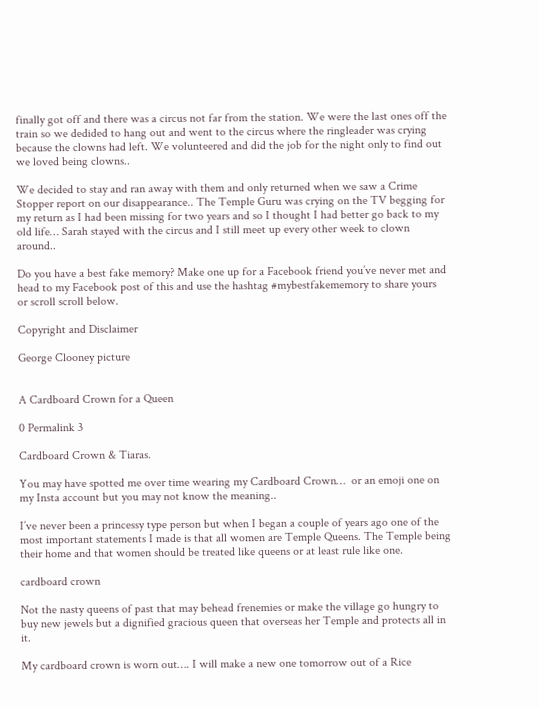finally got off and there was a circus not far from the station. We were the last ones off the train so we dedided to hang out and went to the circus where the ringleader was crying because the clowns had left. We volunteered and did the job for the night only to find out we loved being clowns..

We decided to stay and ran away with them and only returned when we saw a Crime Stopper report on our disappearance.. The Temple Guru was crying on the TV begging for my return as I had been missing for two years and so I thought I had better go back to my old life… Sarah stayed with the circus and I still meet up every other week to clown around..

Do you have a best fake memory? Make one up for a Facebook friend you’ve never met and head to my Facebook post of this and use the hashtag #mybestfakememory to share yours or scroll scroll below.

Copyright and Disclaimer

George Clooney picture


A Cardboard Crown for a Queen

0 Permalink 3

Cardboard Crown & Tiaras.

You may have spotted me over time wearing my Cardboard Crown…  or an emoji one on my Insta account but you may not know the meaning..

I’ve never been a princessy type person but when I began a couple of years ago one of the most important statements I made is that all women are Temple Queens. The Temple being their home and that women should be treated like queens or at least rule like one.

cardboard crown

Not the nasty queens of past that may behead frenemies or make the village go hungry to buy new jewels but a dignified gracious queen that overseas her Temple and protects all in it.

My cardboard crown is worn out…. I will make a new one tomorrow out of a Rice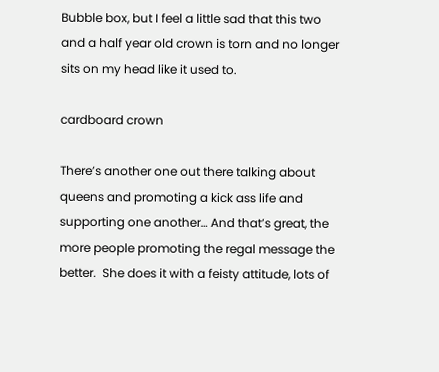Bubble box, but I feel a little sad that this two and a half year old crown is torn and no longer sits on my head like it used to.

cardboard crown

There’s another one out there talking about queens and promoting a kick ass life and supporting one another… And that’s great, the more people promoting the regal message the better.  She does it with a feisty attitude, lots of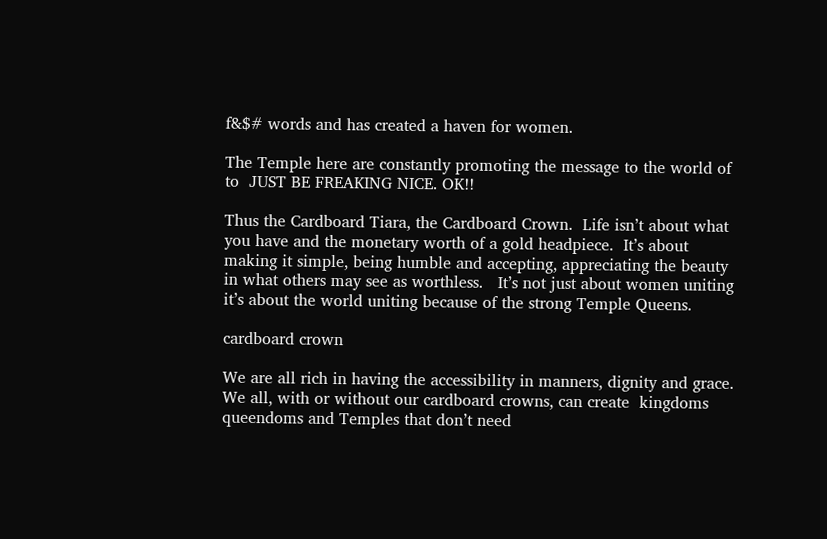f&$# words and has created a haven for women.

The Temple here are constantly promoting the message to the world of to  JUST BE FREAKING NICE. OK!!

Thus the Cardboard Tiara, the Cardboard Crown.  Life isn’t about what you have and the monetary worth of a gold headpiece.  It’s about making it simple, being humble and accepting, appreciating the beauty in what others may see as worthless.   It’s not just about women uniting it’s about the world uniting because of the strong Temple Queens.

cardboard crown

We are all rich in having the accessibility in manners, dignity and grace.  We all, with or without our cardboard crowns, can create  kingdoms queendoms and Temples that don’t need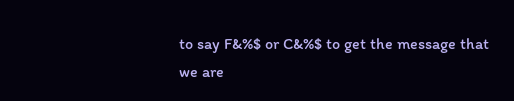to say F&%$ or C&%$ to get the message that we are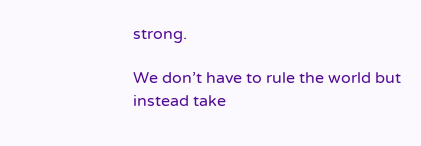strong.

We don’t have to rule the world but instead take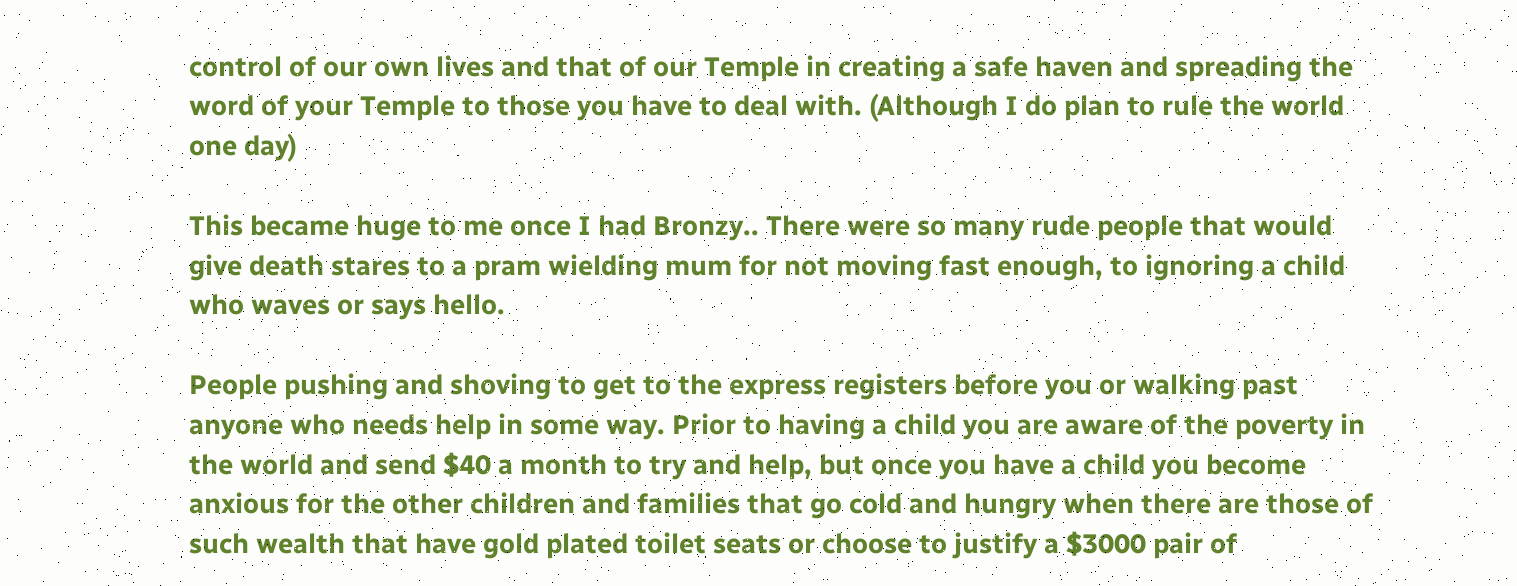control of our own lives and that of our Temple in creating a safe haven and spreading the word of your Temple to those you have to deal with. (Although I do plan to rule the world one day)

This became huge to me once I had Bronzy.. There were so many rude people that would give death stares to a pram wielding mum for not moving fast enough, to ignoring a child who waves or says hello.

People pushing and shoving to get to the express registers before you or walking past anyone who needs help in some way. Prior to having a child you are aware of the poverty in the world and send $40 a month to try and help, but once you have a child you become anxious for the other children and families that go cold and hungry when there are those of such wealth that have gold plated toilet seats or choose to justify a $3000 pair of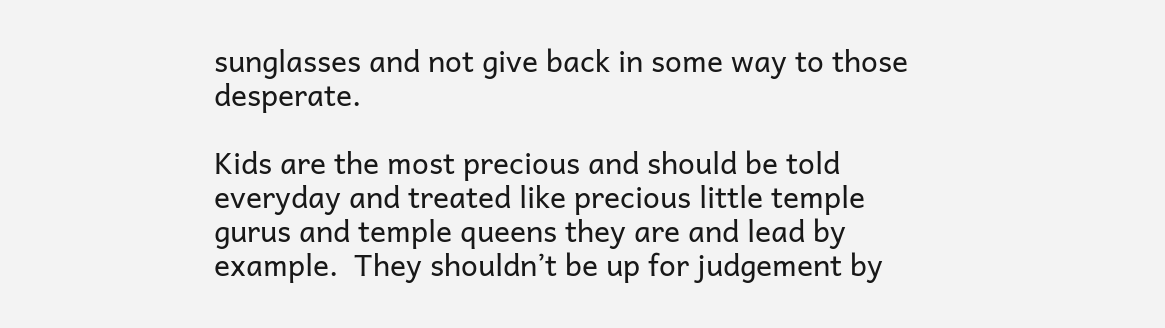sunglasses and not give back in some way to those desperate.

Kids are the most precious and should be told everyday and treated like precious little temple gurus and temple queens they are and lead by example.  They shouldn’t be up for judgement by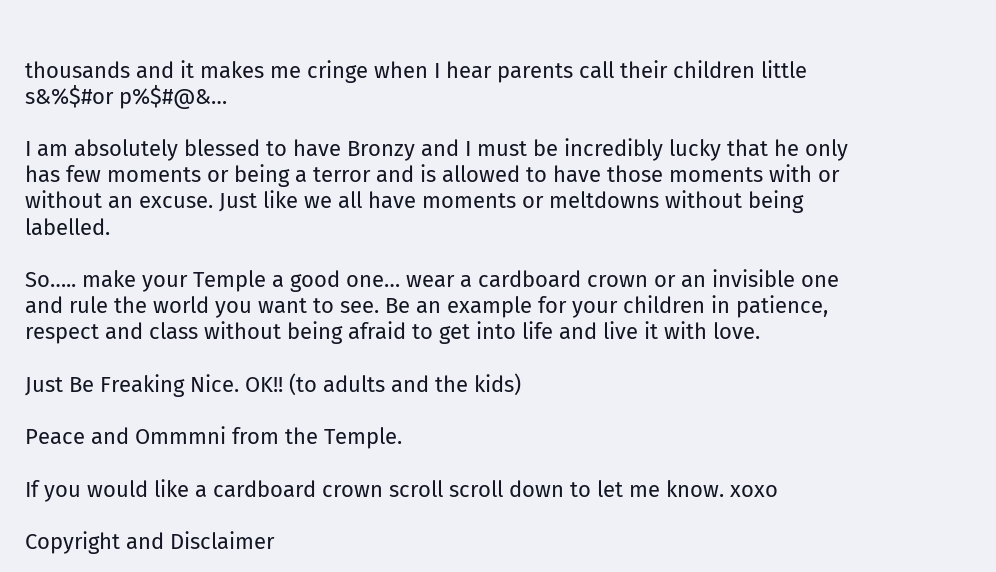thousands and it makes me cringe when I hear parents call their children little s&%$#or p%$#@&…

I am absolutely blessed to have Bronzy and I must be incredibly lucky that he only has few moments or being a terror and is allowed to have those moments with or without an excuse. Just like we all have moments or meltdowns without being labelled.

So….. make your Temple a good one… wear a cardboard crown or an invisible one and rule the world you want to see. Be an example for your children in patience, respect and class without being afraid to get into life and live it with love.

Just Be Freaking Nice. OK!! (to adults and the kids)

Peace and Ommmni from the Temple.

If you would like a cardboard crown scroll scroll down to let me know. xoxo

Copyright and Disclaimer